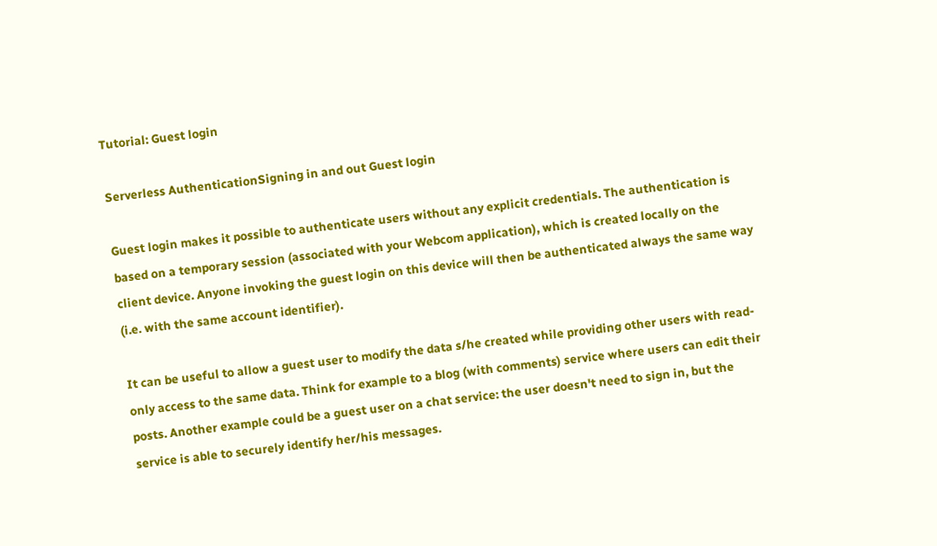Tutorial: Guest login

Serverless AuthenticationSigning in and out Guest login

Guest login makes it possible to authenticate users without any explicit credentials. The authentication is based on a temporary session (associated with your Webcom application), which is created locally on the client device. Anyone invoking the guest login on this device will then be authenticated always the same way (i.e. with the same account identifier).

It can be useful to allow a guest user to modify the data s/he created while providing other users with read-only access to the same data. Think for example to a blog (with comments) service where users can edit their posts. Another example could be a guest user on a chat service: the user doesn't need to sign in, but the service is able to securely identify her/his messages.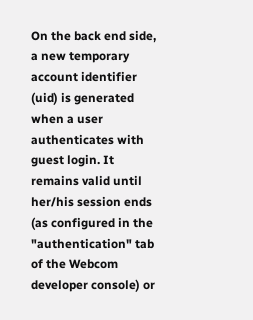On the back end side, a new temporary account identifier (uid) is generated when a user authenticates with guest login. It remains valid until her/his session ends (as configured in the "authentication" tab of the Webcom developer console) or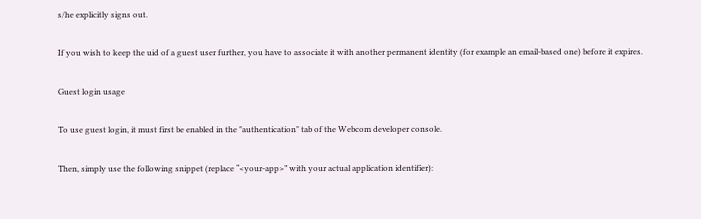s/he explicitly signs out.

If you wish to keep the uid of a guest user further, you have to associate it with another permanent identity (for example an email-based one) before it expires.

Guest login usage

To use guest login, it must first be enabled in the "authentication" tab of the Webcom developer console.

Then, simply use the following snippet (replace “<your-app>” with your actual application identifier):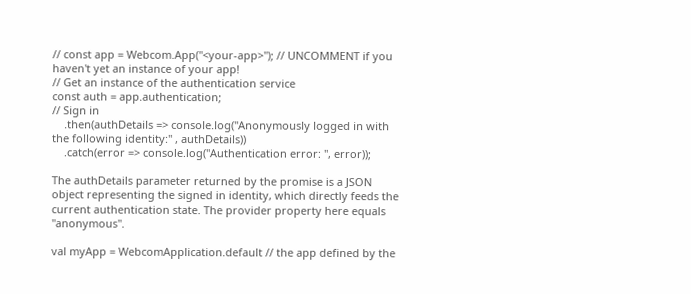// const app = Webcom.App("<your-app>"); // UNCOMMENT if you haven't yet an instance of your app!
// Get an instance of the authentication service
const auth = app.authentication;
// Sign in
    .then(authDetails => console.log("Anonymously logged in with the following identity:" , authDetails))
    .catch(error => console.log("Authentication error: ", error));

The authDetails parameter returned by the promise is a JSON object representing the signed in identity, which directly feeds the current authentication state. The provider property here equals "anonymous".

val myApp = WebcomApplication.default // the app defined by the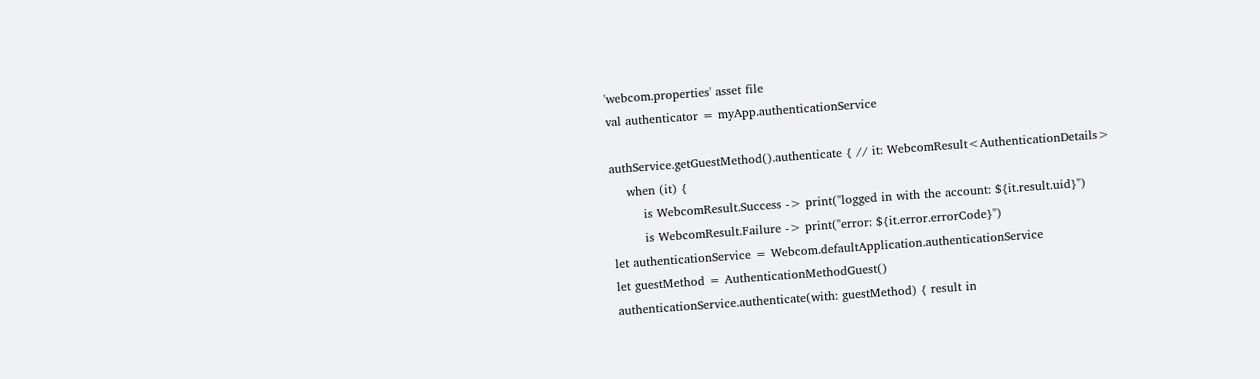'webcom.properties' asset file
val authenticator = myApp.authenticationService

authService.getGuestMethod().authenticate { // it: WebcomResult<AuthenticationDetails>
    when (it) {
        is WebcomResult.Success -> print("logged in with the account: ${it.result.uid}")
        is WebcomResult.Failure -> print("error: ${it.error.errorCode}")
let authenticationService = Webcom.defaultApplication.authenticationService
let guestMethod = AuthenticationMethodGuest()
authenticationService.authenticate(with: guestMethod) { result in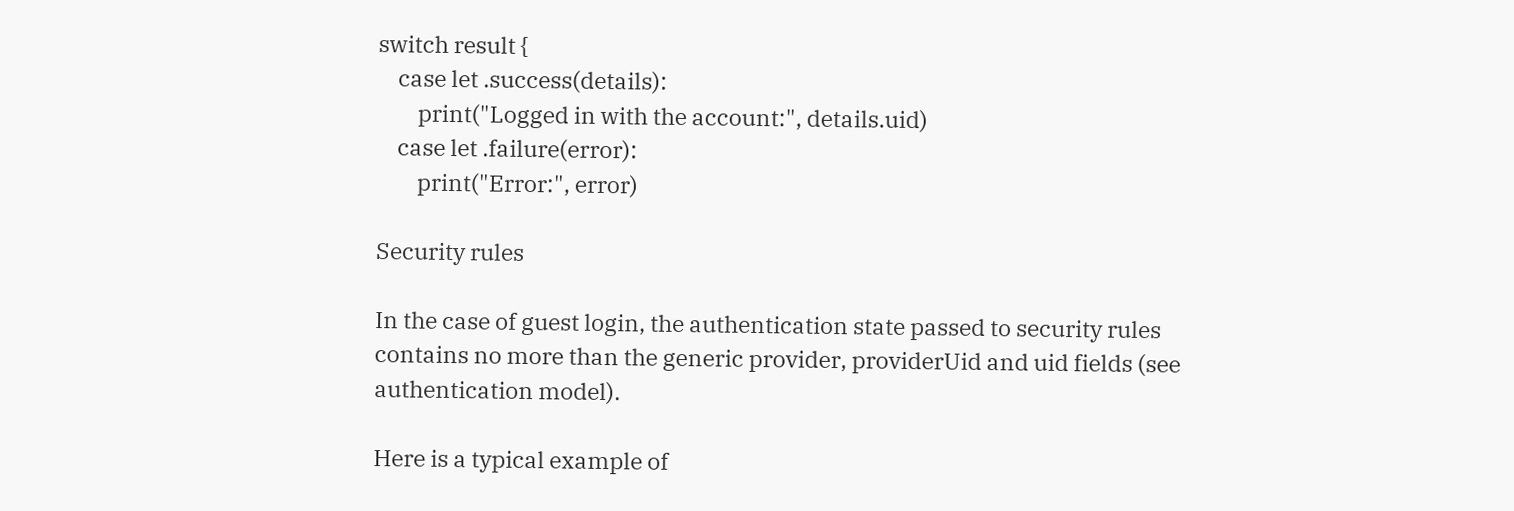switch result {
    case let .success(details):
        print("Logged in with the account:", details.uid)
    case let .failure(error):
        print("Error:", error)

Security rules

In the case of guest login, the authentication state passed to security rules contains no more than the generic provider, providerUid and uid fields (see authentication model).

Here is a typical example of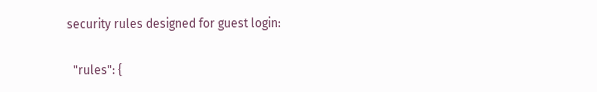security rules designed for guest login:

  "rules": {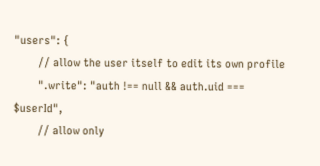"users": {
        // allow the user itself to edit its own profile
        ".write": "auth !== null && auth.uid === $userId",
        // allow only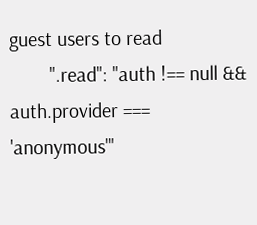guest users to read
        ".read": "auth !== null && auth.provider === 'anonymous'"